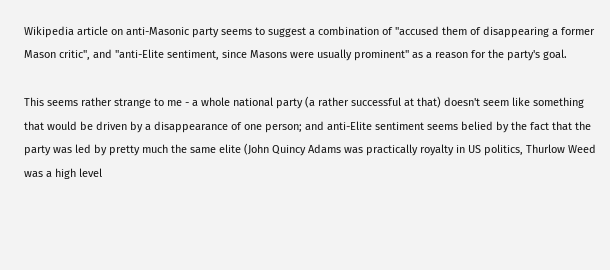Wikipedia article on anti-Masonic party seems to suggest a combination of "accused them of disappearing a former Mason critic", and "anti-Elite sentiment, since Masons were usually prominent" as a reason for the party's goal.

This seems rather strange to me - a whole national party (a rather successful at that) doesn't seem like something that would be driven by a disappearance of one person; and anti-Elite sentiment seems belied by the fact that the party was led by pretty much the same elite (John Quincy Adams was practically royalty in US politics, Thurlow Weed was a high level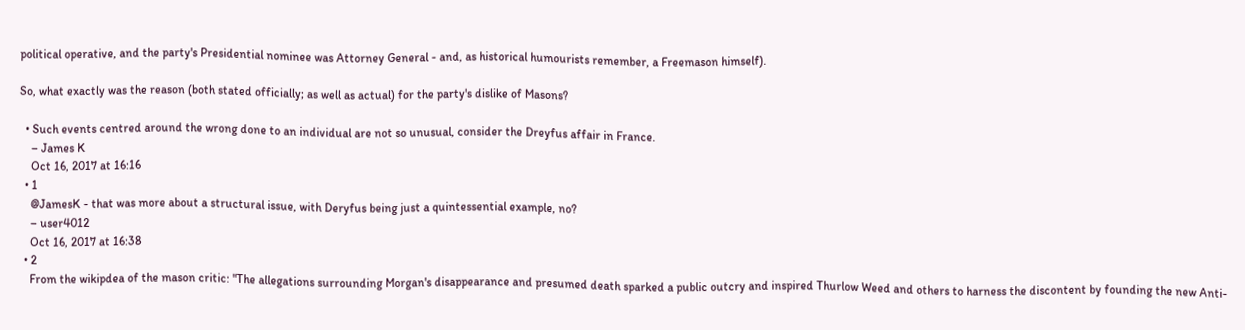political operative, and the party's Presidential nominee was Attorney General - and, as historical humourists remember, a Freemason himself).

So, what exactly was the reason (both stated officially; as well as actual) for the party's dislike of Masons?

  • Such events centred around the wrong done to an individual are not so unusual, consider the Dreyfus affair in France.
    – James K
    Oct 16, 2017 at 16:16
  • 1
    @JamesK - that was more about a structural issue, with Deryfus being just a quintessential example, no?
    – user4012
    Oct 16, 2017 at 16:38
  • 2
    From the wikipdea of the mason critic: "The allegations surrounding Morgan's disappearance and presumed death sparked a public outcry and inspired Thurlow Weed and others to harness the discontent by founding the new Anti-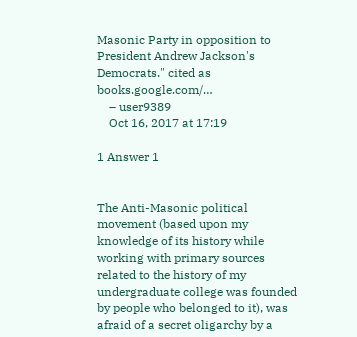Masonic Party in opposition to President Andrew Jackson's Democrats." cited as books.google.com/…
    – user9389
    Oct 16, 2017 at 17:19

1 Answer 1


The Anti-Masonic political movement (based upon my knowledge of its history while working with primary sources related to the history of my undergraduate college was founded by people who belonged to it), was afraid of a secret oligarchy by a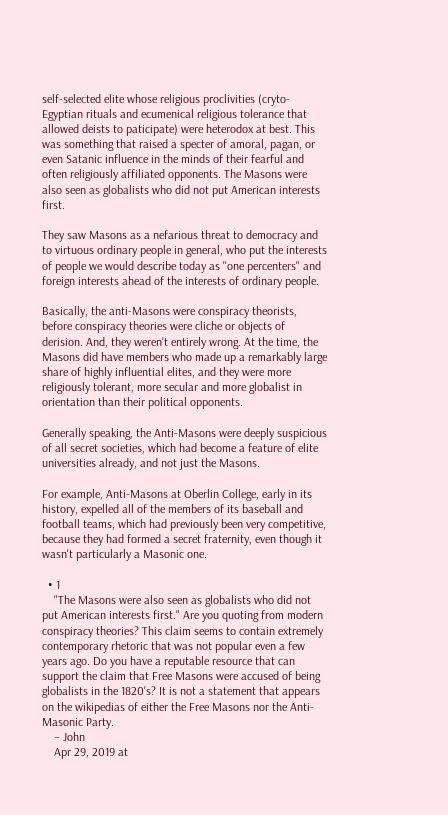self-selected elite whose religious proclivities (cryto-Egyptian rituals and ecumenical religious tolerance that allowed deists to paticipate) were heterodox at best. This was something that raised a specter of amoral, pagan, or even Satanic influence in the minds of their fearful and often religiously affiliated opponents. The Masons were also seen as globalists who did not put American interests first.

They saw Masons as a nefarious threat to democracy and to virtuous ordinary people in general, who put the interests of people we would describe today as "one percenters" and foreign interests ahead of the interests of ordinary people.

Basically, the anti-Masons were conspiracy theorists, before conspiracy theories were cliche or objects of derision. And, they weren't entirely wrong. At the time, the Masons did have members who made up a remarkably large share of highly influential elites, and they were more religiously tolerant, more secular and more globalist in orientation than their political opponents.

Generally speaking, the Anti-Masons were deeply suspicious of all secret societies, which had become a feature of elite universities already, and not just the Masons.

For example, Anti-Masons at Oberlin College, early in its history, expelled all of the members of its baseball and football teams, which had previously been very competitive, because they had formed a secret fraternity, even though it wasn't particularly a Masonic one.

  • 1
    "The Masons were also seen as globalists who did not put American interests first." Are you quoting from modern conspiracy theories? This claim seems to contain extremely contemporary rhetoric that was not popular even a few years ago. Do you have a reputable resource that can support the claim that Free Masons were accused of being globalists in the 1820's? It is not a statement that appears on the wikipedias of either the Free Masons nor the Anti-Masonic Party.
    – John
    Apr 29, 2019 at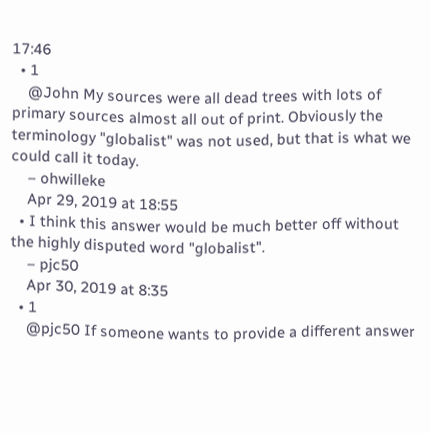17:46
  • 1
    @John My sources were all dead trees with lots of primary sources almost all out of print. Obviously the terminology "globalist" was not used, but that is what we could call it today.
    – ohwilleke
    Apr 29, 2019 at 18:55
  • I think this answer would be much better off without the highly disputed word "globalist".
    – pjc50
    Apr 30, 2019 at 8:35
  • 1
    @pjc50 If someone wants to provide a different answer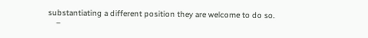substantiating a different position they are welcome to do so.
    –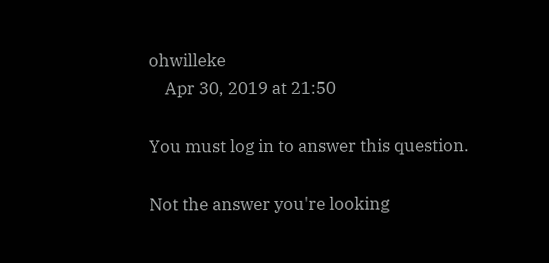ohwilleke
    Apr 30, 2019 at 21:50

You must log in to answer this question.

Not the answer you're looking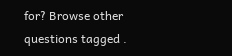for? Browse other questions tagged .